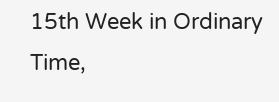15th Week in Ordinary Time,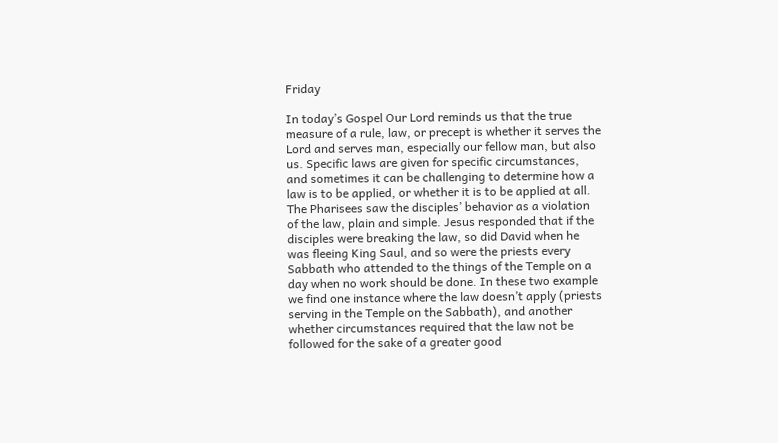Friday

In today’s Gospel Our Lord reminds us that the true measure of a rule, law, or precept is whether it serves the Lord and serves man, especially our fellow man, but also us. Specific laws are given for specific circumstances, and sometimes it can be challenging to determine how a law is to be applied, or whether it is to be applied at all. The Pharisees saw the disciples’ behavior as a violation of the law, plain and simple. Jesus responded that if the disciples were breaking the law, so did David when he was fleeing King Saul, and so were the priests every Sabbath who attended to the things of the Temple on a day when no work should be done. In these two example we find one instance where the law doesn’t apply (priests serving in the Temple on the Sabbath), and another whether circumstances required that the law not be followed for the sake of a greater good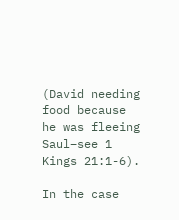(David needing food because he was fleeing Saul–see 1 Kings 21:1-6).

In the case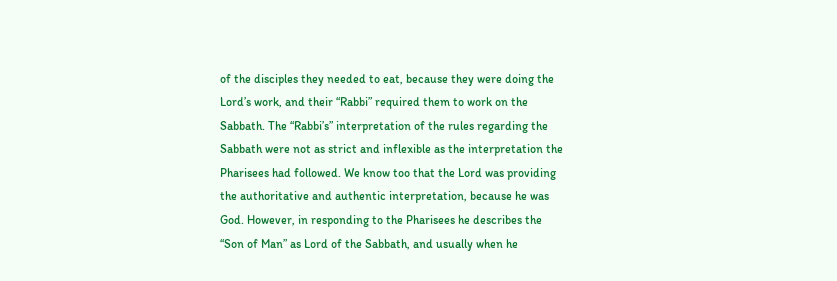of the disciples they needed to eat, because they were doing the Lord’s work, and their “Rabbi” required them to work on the Sabbath. The “Rabbi’s” interpretation of the rules regarding the Sabbath were not as strict and inflexible as the interpretation the Pharisees had followed. We know too that the Lord was providing the authoritative and authentic interpretation, because he was God. However, in responding to the Pharisees he describes the “Son of Man” as Lord of the Sabbath, and usually when he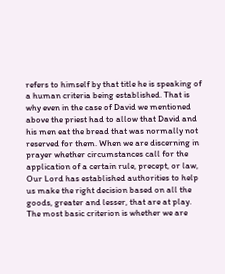refers to himself by that title he is speaking of a human criteria being established. That is why even in the case of David we mentioned above the priest had to allow that David and his men eat the bread that was normally not reserved for them. When we are discerning in prayer whether circumstances call for the application of a certain rule, precept, or law, Our Lord has established authorities to help us make the right decision based on all the goods, greater and lesser, that are at play. The most basic criterion is whether we are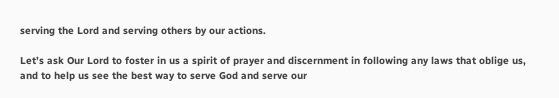serving the Lord and serving others by our actions.

Let’s ask Our Lord to foster in us a spirit of prayer and discernment in following any laws that oblige us, and to help us see the best way to serve God and serve our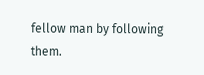fellow man by following them.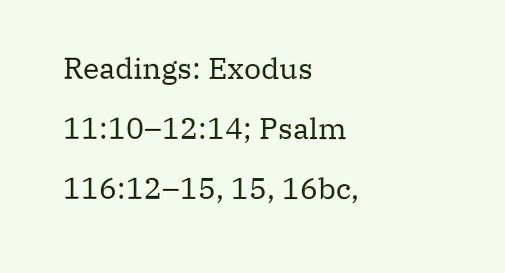Readings: Exodus 11:10–12:14; Psalm 116:12–15, 15, 16bc,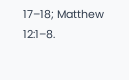17–18; Matthew 12:1–8.